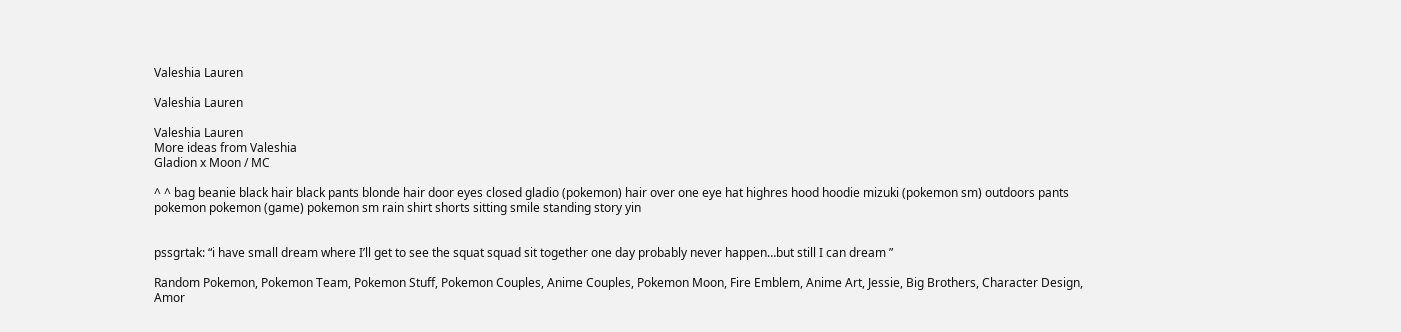Valeshia Lauren

Valeshia Lauren

Valeshia Lauren
More ideas from Valeshia
Gladion x Moon / MC

^ ^ bag beanie black hair black pants blonde hair door eyes closed gladio (pokemon) hair over one eye hat highres hood hoodie mizuki (pokemon sm) outdoors pants pokemon pokemon (game) pokemon sm rain shirt shorts sitting smile standing story yin


pssgrtak: “i have small dream where I’ll get to see the squat squad sit together one day probably never happen…but still I can dream ”

Random Pokemon, Pokemon Team, Pokemon Stuff, Pokemon Couples, Anime Couples, Pokemon Moon, Fire Emblem, Anime Art, Jessie, Big Brothers, Character Design, Amor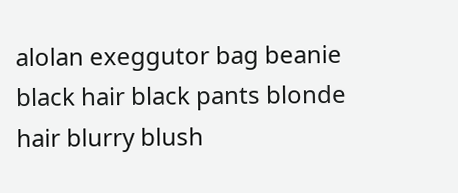alolan exeggutor bag beanie black hair black pants blonde hair blurry blush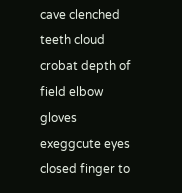cave clenched teeth cloud crobat depth of field elbow gloves exeggcute eyes closed finger to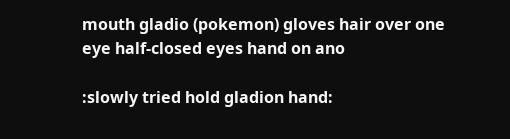mouth gladio (pokemon) gloves hair over one eye half-closed eyes hand on ano

:slowly tried hold gladion hand: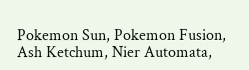Pokemon Sun, Pokemon Fusion, Ash Ketchum, Nier Automata,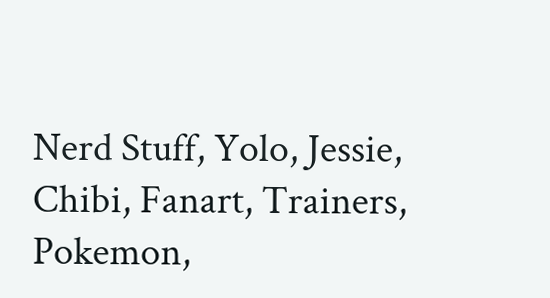Nerd Stuff, Yolo, Jessie, Chibi, Fanart, Trainers, Pokemon,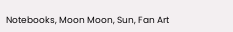Notebooks, Moon Moon, Sun, Fan Art